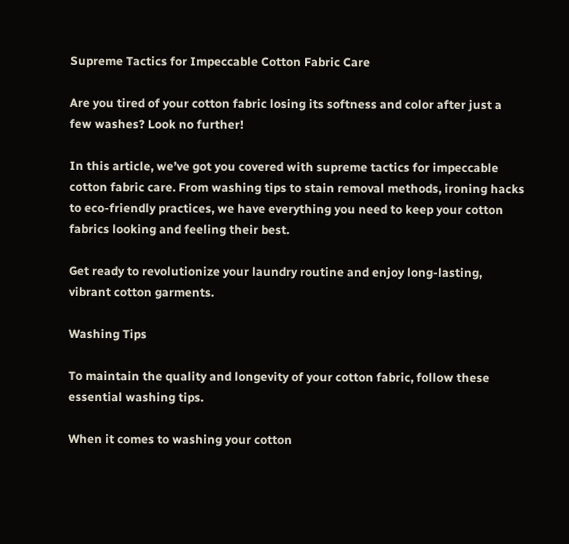Supreme Tactics for Impeccable Cotton Fabric Care

Are you tired of your cotton fabric losing its softness and color after just a few washes? Look no further!

In this article, we’ve got you covered with supreme tactics for impeccable cotton fabric care. From washing tips to stain removal methods, ironing hacks to eco-friendly practices, we have everything you need to keep your cotton fabrics looking and feeling their best.

Get ready to revolutionize your laundry routine and enjoy long-lasting, vibrant cotton garments.

Washing Tips

To maintain the quality and longevity of your cotton fabric, follow these essential washing tips.

When it comes to washing your cotton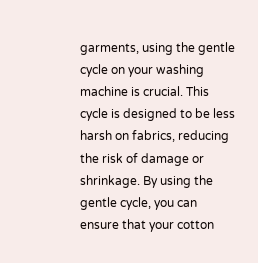garments, using the gentle cycle on your washing machine is crucial. This cycle is designed to be less harsh on fabrics, reducing the risk of damage or shrinkage. By using the gentle cycle, you can ensure that your cotton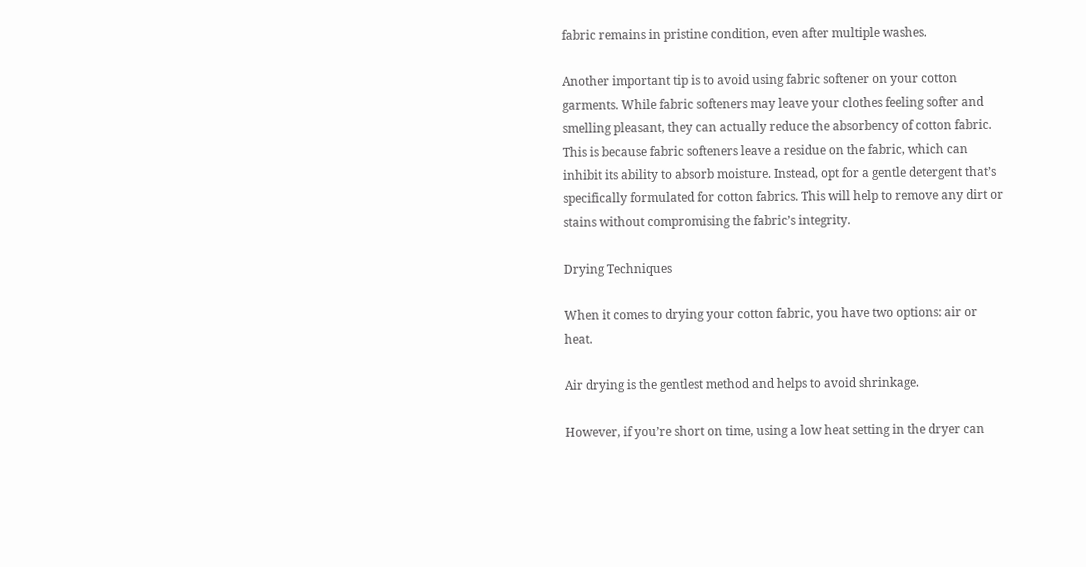fabric remains in pristine condition, even after multiple washes.

Another important tip is to avoid using fabric softener on your cotton garments. While fabric softeners may leave your clothes feeling softer and smelling pleasant, they can actually reduce the absorbency of cotton fabric. This is because fabric softeners leave a residue on the fabric, which can inhibit its ability to absorb moisture. Instead, opt for a gentle detergent that’s specifically formulated for cotton fabrics. This will help to remove any dirt or stains without compromising the fabric’s integrity.

Drying Techniques

When it comes to drying your cotton fabric, you have two options: air or heat.

Air drying is the gentlest method and helps to avoid shrinkage.

However, if you’re short on time, using a low heat setting in the dryer can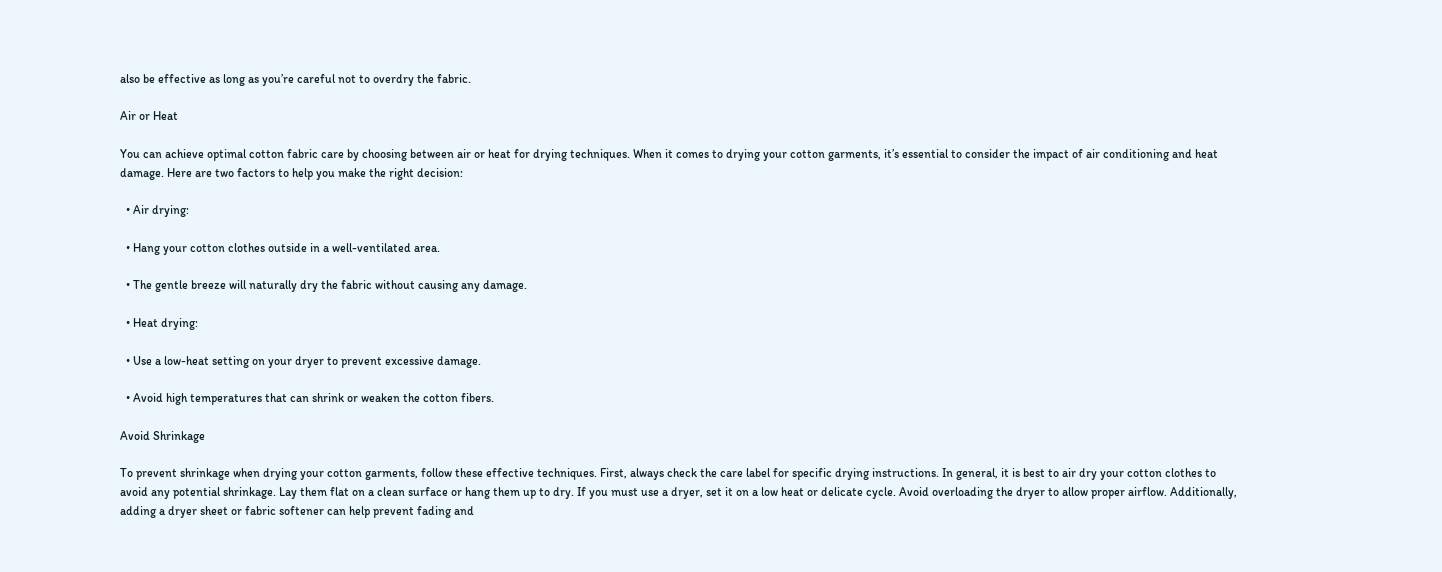also be effective as long as you’re careful not to overdry the fabric.

Air or Heat

You can achieve optimal cotton fabric care by choosing between air or heat for drying techniques. When it comes to drying your cotton garments, it’s essential to consider the impact of air conditioning and heat damage. Here are two factors to help you make the right decision:

  • Air drying:

  • Hang your cotton clothes outside in a well-ventilated area.

  • The gentle breeze will naturally dry the fabric without causing any damage.

  • Heat drying:

  • Use a low-heat setting on your dryer to prevent excessive damage.

  • Avoid high temperatures that can shrink or weaken the cotton fibers.

Avoid Shrinkage

To prevent shrinkage when drying your cotton garments, follow these effective techniques. First, always check the care label for specific drying instructions. In general, it is best to air dry your cotton clothes to avoid any potential shrinkage. Lay them flat on a clean surface or hang them up to dry. If you must use a dryer, set it on a low heat or delicate cycle. Avoid overloading the dryer to allow proper airflow. Additionally, adding a dryer sheet or fabric softener can help prevent fading and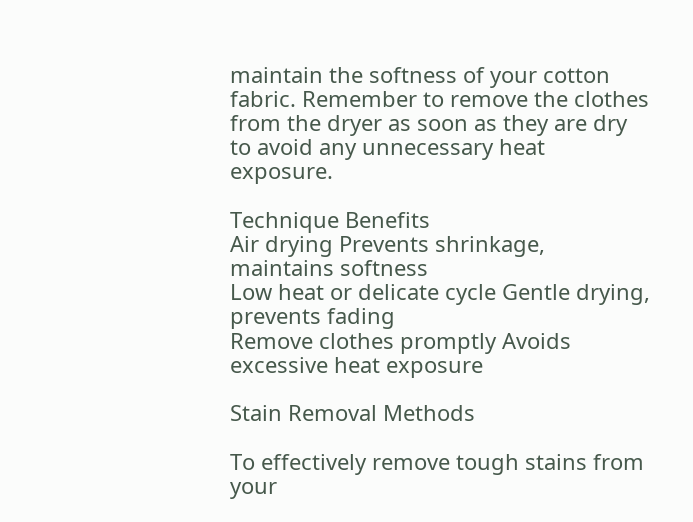maintain the softness of your cotton fabric. Remember to remove the clothes from the dryer as soon as they are dry to avoid any unnecessary heat exposure.

Technique Benefits
Air drying Prevents shrinkage, maintains softness
Low heat or delicate cycle Gentle drying, prevents fading
Remove clothes promptly Avoids excessive heat exposure

Stain Removal Methods

To effectively remove tough stains from your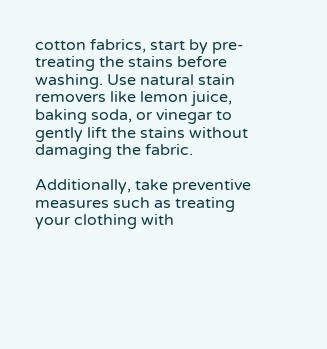cotton fabrics, start by pre-treating the stains before washing. Use natural stain removers like lemon juice, baking soda, or vinegar to gently lift the stains without damaging the fabric.

Additionally, take preventive measures such as treating your clothing with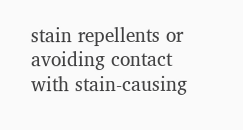stain repellents or avoiding contact with stain-causing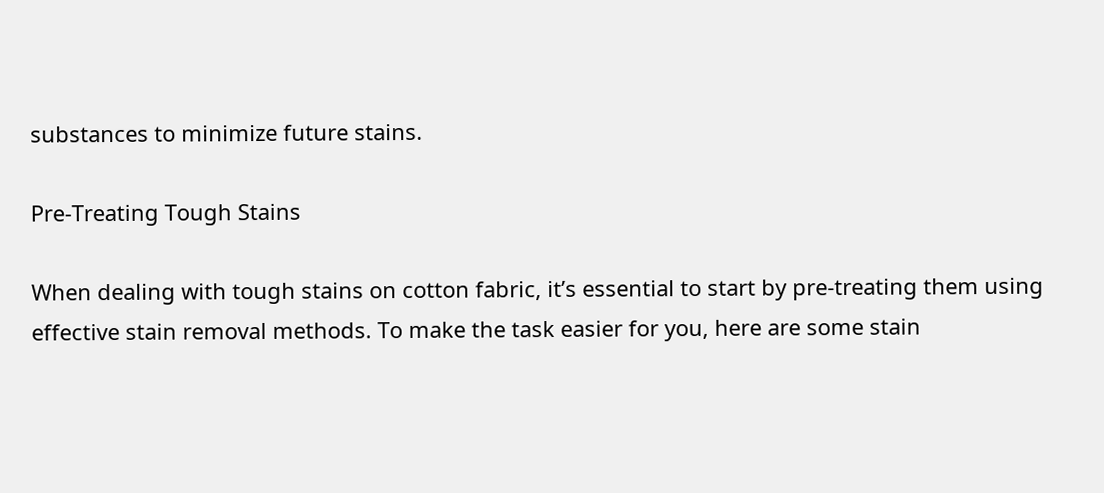substances to minimize future stains.

Pre-Treating Tough Stains

When dealing with tough stains on cotton fabric, it’s essential to start by pre-treating them using effective stain removal methods. To make the task easier for you, here are some stain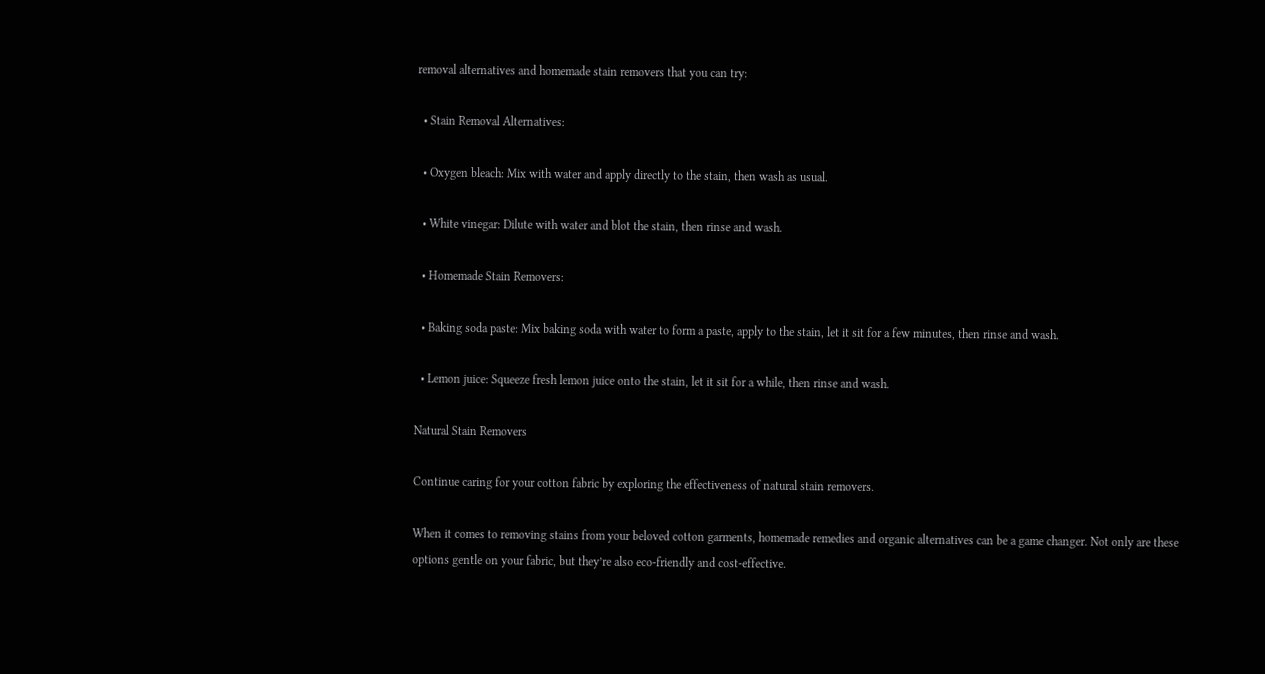removal alternatives and homemade stain removers that you can try:

  • Stain Removal Alternatives:

  • Oxygen bleach: Mix with water and apply directly to the stain, then wash as usual.

  • White vinegar: Dilute with water and blot the stain, then rinse and wash.

  • Homemade Stain Removers:

  • Baking soda paste: Mix baking soda with water to form a paste, apply to the stain, let it sit for a few minutes, then rinse and wash.

  • Lemon juice: Squeeze fresh lemon juice onto the stain, let it sit for a while, then rinse and wash.

Natural Stain Removers

Continue caring for your cotton fabric by exploring the effectiveness of natural stain removers.

When it comes to removing stains from your beloved cotton garments, homemade remedies and organic alternatives can be a game changer. Not only are these options gentle on your fabric, but they’re also eco-friendly and cost-effective.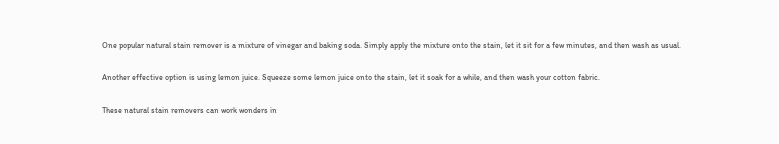One popular natural stain remover is a mixture of vinegar and baking soda. Simply apply the mixture onto the stain, let it sit for a few minutes, and then wash as usual.

Another effective option is using lemon juice. Squeeze some lemon juice onto the stain, let it soak for a while, and then wash your cotton fabric.

These natural stain removers can work wonders in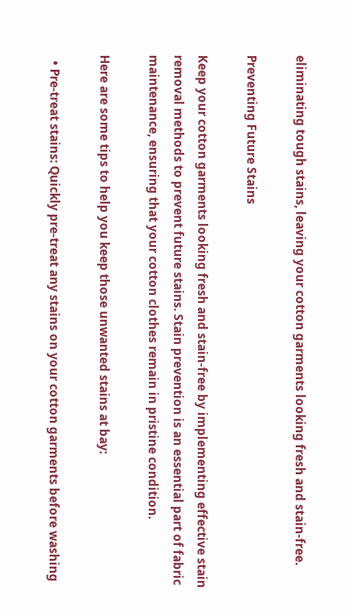eliminating tough stains, leaving your cotton garments looking fresh and stain-free.

Preventing Future Stains

Keep your cotton garments looking fresh and stain-free by implementing effective stain removal methods to prevent future stains. Stain prevention is an essential part of fabric maintenance, ensuring that your cotton clothes remain in pristine condition.

Here are some tips to help you keep those unwanted stains at bay:

  • Pre-treat stains: Quickly pre-treat any stains on your cotton garments before washing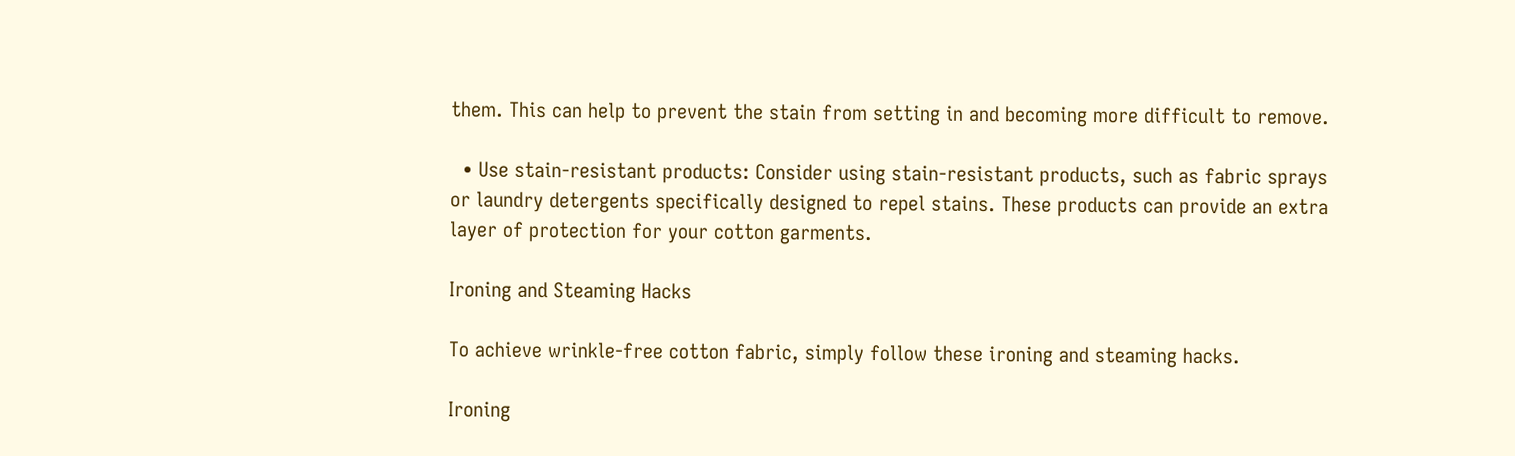them. This can help to prevent the stain from setting in and becoming more difficult to remove.

  • Use stain-resistant products: Consider using stain-resistant products, such as fabric sprays or laundry detergents specifically designed to repel stains. These products can provide an extra layer of protection for your cotton garments.

Ironing and Steaming Hacks

To achieve wrinkle-free cotton fabric, simply follow these ironing and steaming hacks.

Ironing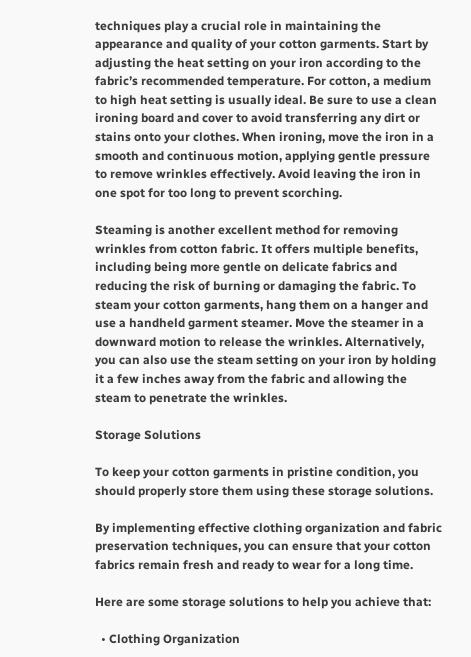techniques play a crucial role in maintaining the appearance and quality of your cotton garments. Start by adjusting the heat setting on your iron according to the fabric’s recommended temperature. For cotton, a medium to high heat setting is usually ideal. Be sure to use a clean ironing board and cover to avoid transferring any dirt or stains onto your clothes. When ironing, move the iron in a smooth and continuous motion, applying gentle pressure to remove wrinkles effectively. Avoid leaving the iron in one spot for too long to prevent scorching.

Steaming is another excellent method for removing wrinkles from cotton fabric. It offers multiple benefits, including being more gentle on delicate fabrics and reducing the risk of burning or damaging the fabric. To steam your cotton garments, hang them on a hanger and use a handheld garment steamer. Move the steamer in a downward motion to release the wrinkles. Alternatively, you can also use the steam setting on your iron by holding it a few inches away from the fabric and allowing the steam to penetrate the wrinkles.

Storage Solutions

To keep your cotton garments in pristine condition, you should properly store them using these storage solutions.

By implementing effective clothing organization and fabric preservation techniques, you can ensure that your cotton fabrics remain fresh and ready to wear for a long time.

Here are some storage solutions to help you achieve that:

  • Clothing Organization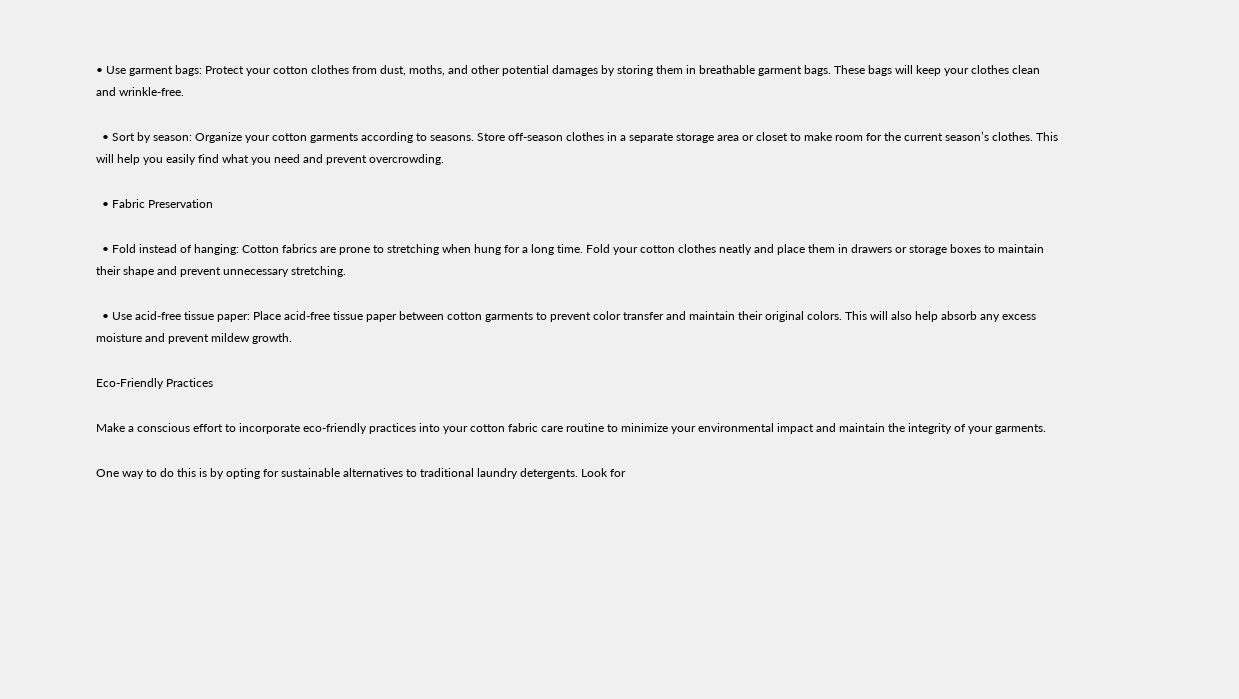• Use garment bags: Protect your cotton clothes from dust, moths, and other potential damages by storing them in breathable garment bags. These bags will keep your clothes clean and wrinkle-free.

  • Sort by season: Organize your cotton garments according to seasons. Store off-season clothes in a separate storage area or closet to make room for the current season’s clothes. This will help you easily find what you need and prevent overcrowding.

  • Fabric Preservation

  • Fold instead of hanging: Cotton fabrics are prone to stretching when hung for a long time. Fold your cotton clothes neatly and place them in drawers or storage boxes to maintain their shape and prevent unnecessary stretching.

  • Use acid-free tissue paper: Place acid-free tissue paper between cotton garments to prevent color transfer and maintain their original colors. This will also help absorb any excess moisture and prevent mildew growth.

Eco-Friendly Practices

Make a conscious effort to incorporate eco-friendly practices into your cotton fabric care routine to minimize your environmental impact and maintain the integrity of your garments.

One way to do this is by opting for sustainable alternatives to traditional laundry detergents. Look for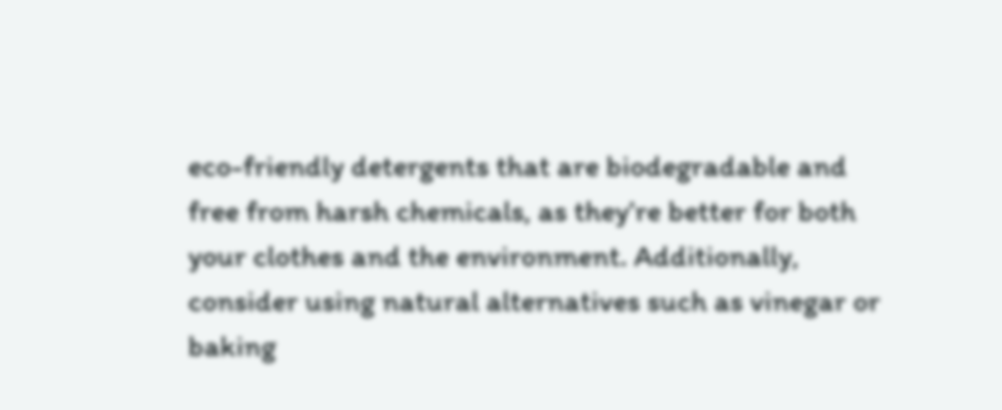eco-friendly detergents that are biodegradable and free from harsh chemicals, as they’re better for both your clothes and the environment. Additionally, consider using natural alternatives such as vinegar or baking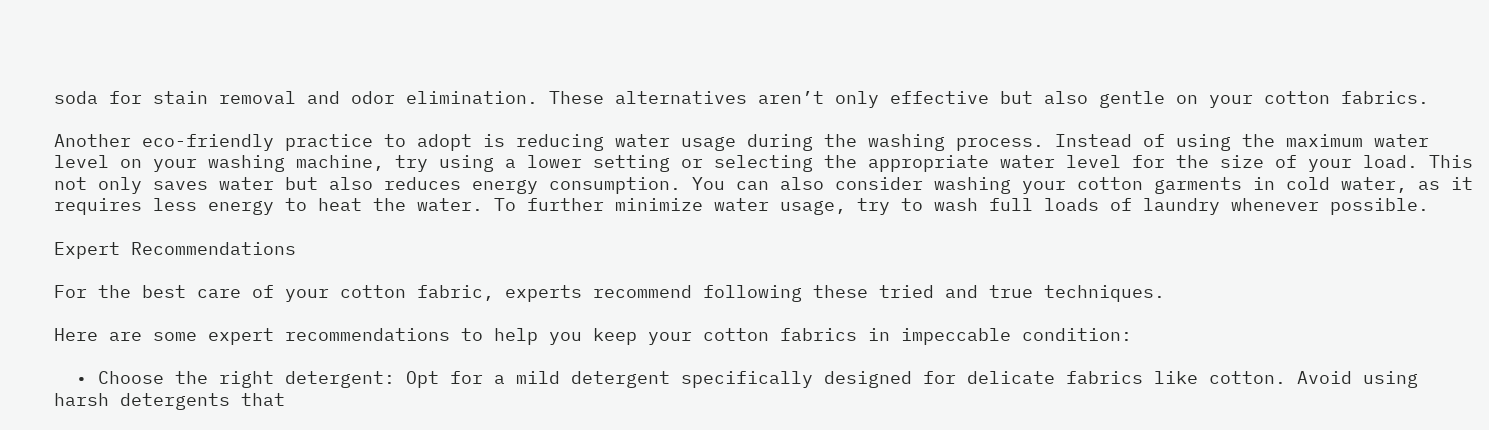soda for stain removal and odor elimination. These alternatives aren’t only effective but also gentle on your cotton fabrics.

Another eco-friendly practice to adopt is reducing water usage during the washing process. Instead of using the maximum water level on your washing machine, try using a lower setting or selecting the appropriate water level for the size of your load. This not only saves water but also reduces energy consumption. You can also consider washing your cotton garments in cold water, as it requires less energy to heat the water. To further minimize water usage, try to wash full loads of laundry whenever possible.

Expert Recommendations

For the best care of your cotton fabric, experts recommend following these tried and true techniques.

Here are some expert recommendations to help you keep your cotton fabrics in impeccable condition:

  • Choose the right detergent: Opt for a mild detergent specifically designed for delicate fabrics like cotton. Avoid using harsh detergents that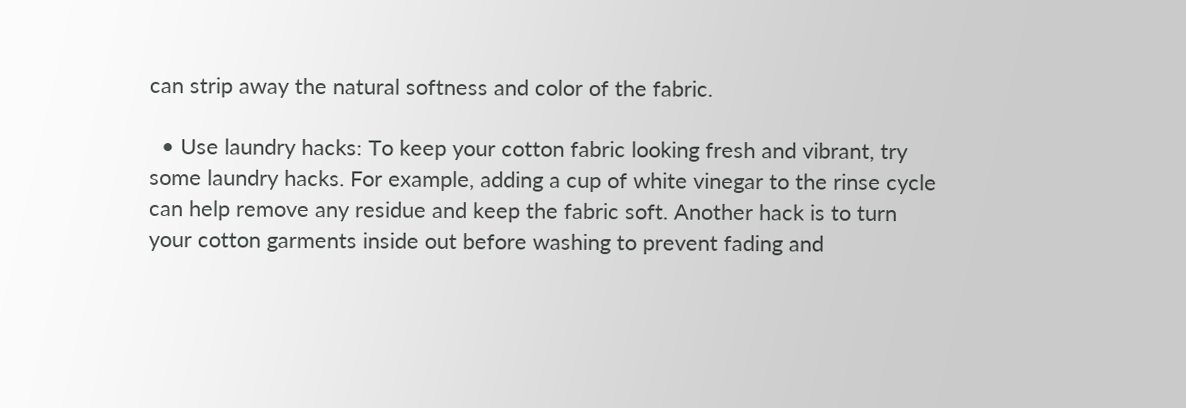can strip away the natural softness and color of the fabric.

  • Use laundry hacks: To keep your cotton fabric looking fresh and vibrant, try some laundry hacks. For example, adding a cup of white vinegar to the rinse cycle can help remove any residue and keep the fabric soft. Another hack is to turn your cotton garments inside out before washing to prevent fading and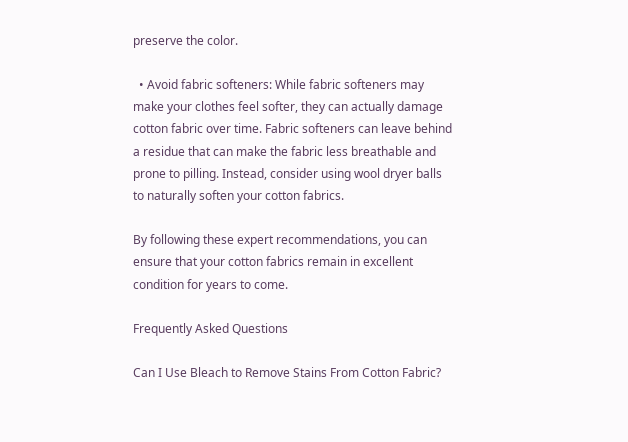preserve the color.

  • Avoid fabric softeners: While fabric softeners may make your clothes feel softer, they can actually damage cotton fabric over time. Fabric softeners can leave behind a residue that can make the fabric less breathable and prone to pilling. Instead, consider using wool dryer balls to naturally soften your cotton fabrics.

By following these expert recommendations, you can ensure that your cotton fabrics remain in excellent condition for years to come.

Frequently Asked Questions

Can I Use Bleach to Remove Stains From Cotton Fabric?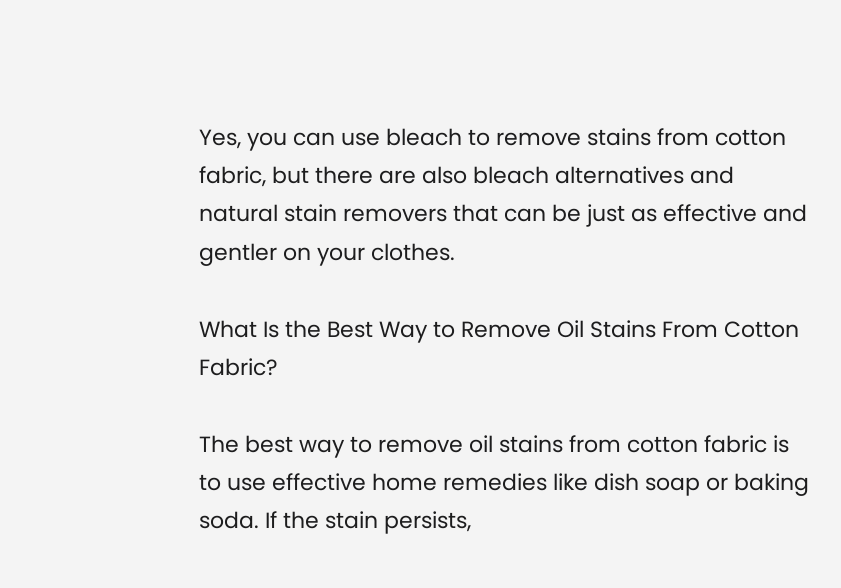Yes, you can use bleach to remove stains from cotton fabric, but there are also bleach alternatives and natural stain removers that can be just as effective and gentler on your clothes.

What Is the Best Way to Remove Oil Stains From Cotton Fabric?

The best way to remove oil stains from cotton fabric is to use effective home remedies like dish soap or baking soda. If the stain persists,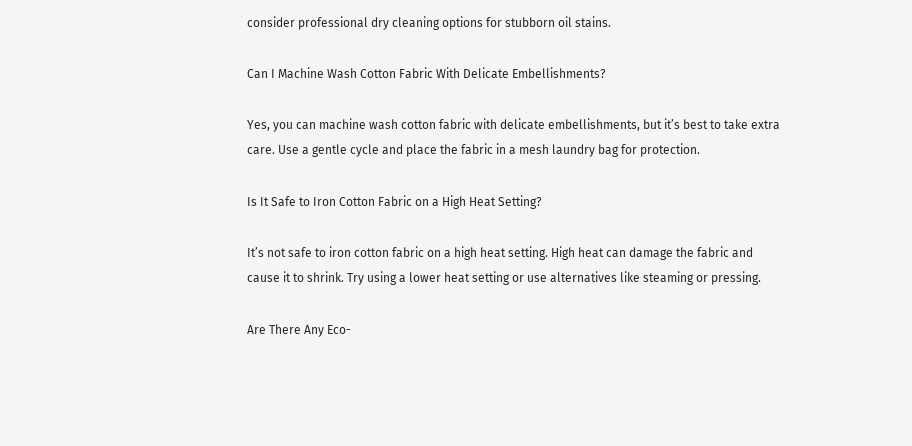consider professional dry cleaning options for stubborn oil stains.

Can I Machine Wash Cotton Fabric With Delicate Embellishments?

Yes, you can machine wash cotton fabric with delicate embellishments, but it’s best to take extra care. Use a gentle cycle and place the fabric in a mesh laundry bag for protection.

Is It Safe to Iron Cotton Fabric on a High Heat Setting?

It’s not safe to iron cotton fabric on a high heat setting. High heat can damage the fabric and cause it to shrink. Try using a lower heat setting or use alternatives like steaming or pressing.

Are There Any Eco-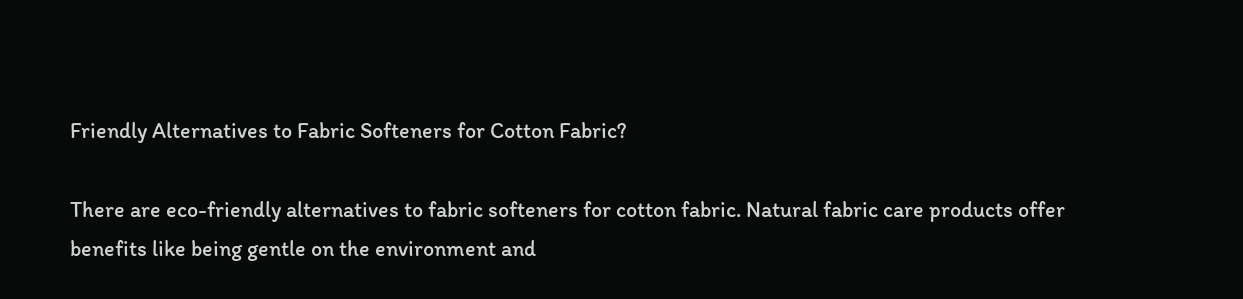Friendly Alternatives to Fabric Softeners for Cotton Fabric?

There are eco-friendly alternatives to fabric softeners for cotton fabric. Natural fabric care products offer benefits like being gentle on the environment and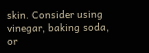skin. Consider using vinegar, baking soda, or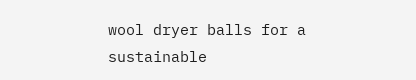wool dryer balls for a sustainable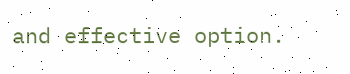and effective option.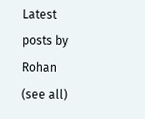Latest posts by Rohan (see all)